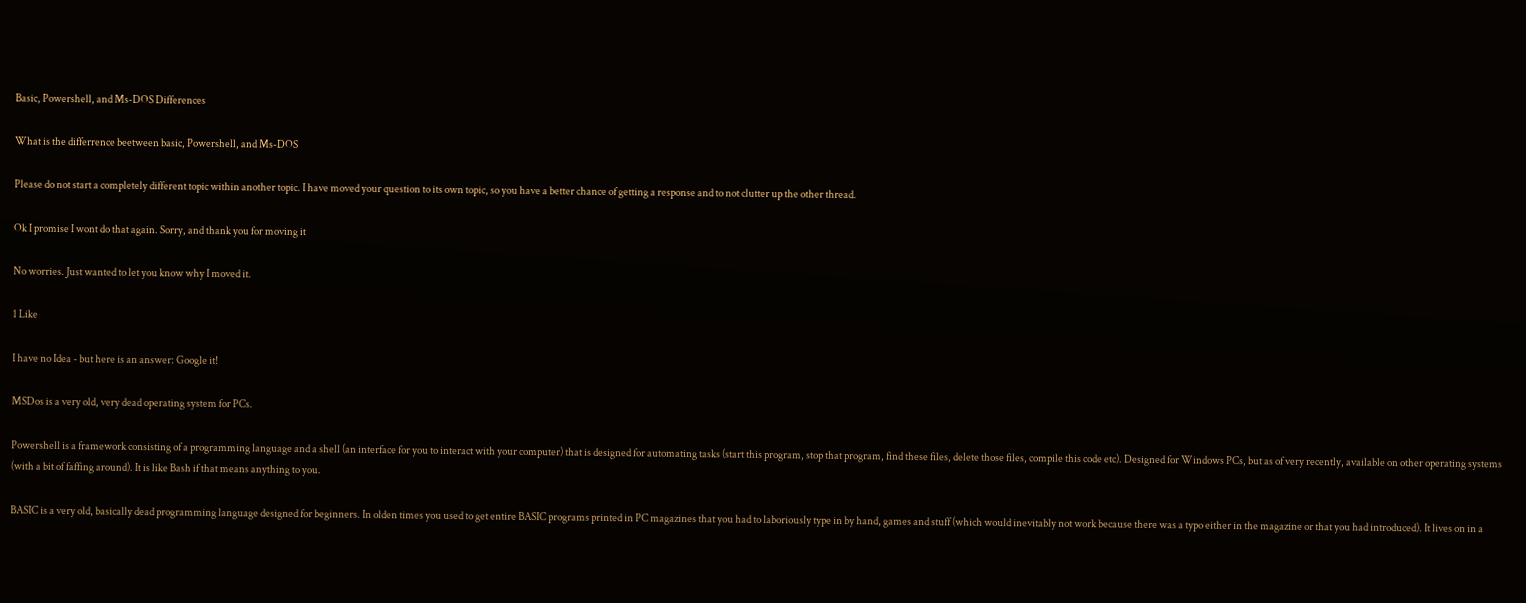Basic, Powershell, and Ms-DOS Differences

What is the differrence beetween basic, Powershell, and Ms-DOS

Please do not start a completely different topic within another topic. I have moved your question to its own topic, so you have a better chance of getting a response and to not clutter up the other thread.

Ok I promise I wont do that again. Sorry, and thank you for moving it

No worries. Just wanted to let you know why I moved it.

1 Like

I have no Idea - but here is an answer: Google it!

MSDos is a very old, very dead operating system for PCs.

Powershell is a framework consisting of a programming language and a shell (an interface for you to interact with your computer) that is designed for automating tasks (start this program, stop that program, find these files, delete those files, compile this code etc). Designed for Windows PCs, but as of very recently, available on other operating systems (with a bit of faffing around). It is like Bash if that means anything to you.

BASIC is a very old, basically dead programming language designed for beginners. In olden times you used to get entire BASIC programs printed in PC magazines that you had to laboriously type in by hand, games and stuff (which would inevitably not work because there was a typo either in the magazine or that you had introduced). It lives on in a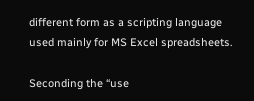different form as a scripting language used mainly for MS Excel spreadsheets.

Seconding the “use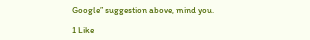Google” suggestion above, mind you.

1 Like